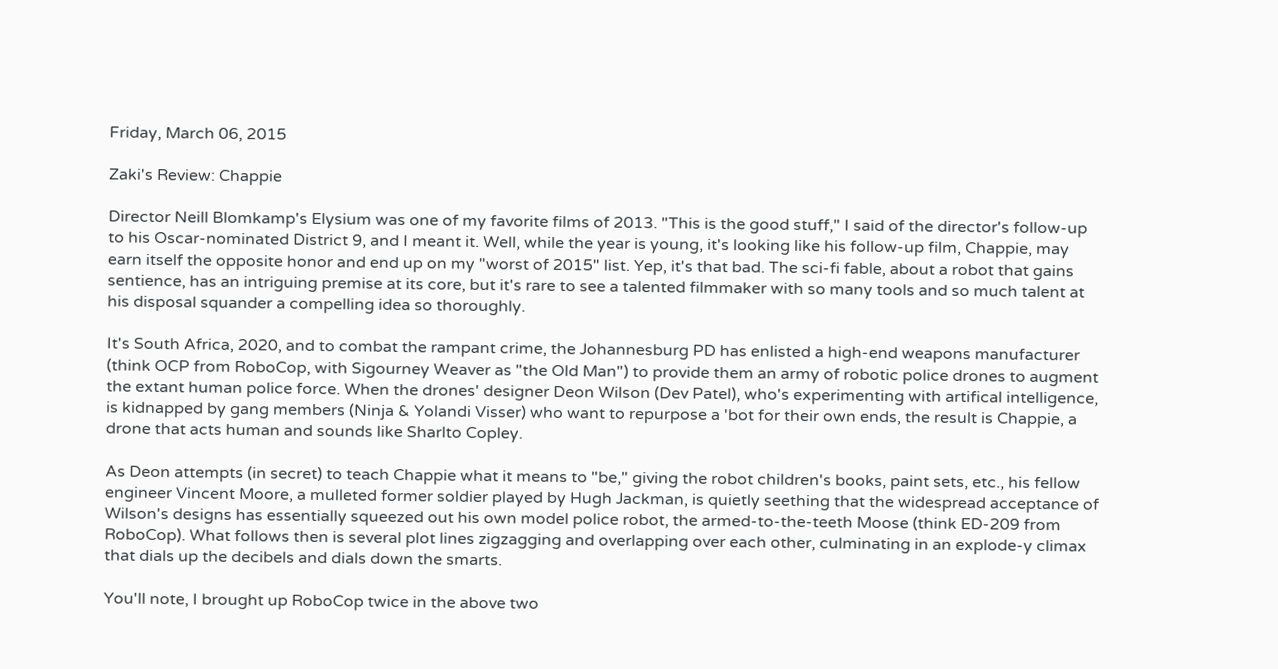Friday, March 06, 2015

Zaki's Review: Chappie

Director Neill Blomkamp's Elysium was one of my favorite films of 2013. "This is the good stuff," I said of the director's follow-up to his Oscar-nominated District 9, and I meant it. Well, while the year is young, it's looking like his follow-up film, Chappie, may earn itself the opposite honor and end up on my "worst of 2015" list. Yep, it's that bad. The sci-fi fable, about a robot that gains sentience, has an intriguing premise at its core, but it's rare to see a talented filmmaker with so many tools and so much talent at his disposal squander a compelling idea so thoroughly.

It's South Africa, 2020, and to combat the rampant crime, the Johannesburg PD has enlisted a high-end weapons manufacturer (think OCP from RoboCop, with Sigourney Weaver as "the Old Man") to provide them an army of robotic police drones to augment the extant human police force. When the drones' designer Deon Wilson (Dev Patel), who's experimenting with artifical intelligence, is kidnapped by gang members (Ninja & Yolandi Visser) who want to repurpose a 'bot for their own ends, the result is Chappie, a drone that acts human and sounds like Sharlto Copley.

As Deon attempts (in secret) to teach Chappie what it means to "be," giving the robot children's books, paint sets, etc., his fellow engineer Vincent Moore, a mulleted former soldier played by Hugh Jackman, is quietly seething that the widespread acceptance of Wilson's designs has essentially squeezed out his own model police robot, the armed-to-the-teeth Moose (think ED-209 from RoboCop). What follows then is several plot lines zigzagging and overlapping over each other, culminating in an explode-y climax that dials up the decibels and dials down the smarts.

You'll note, I brought up RoboCop twice in the above two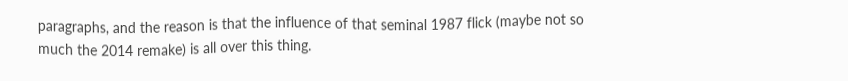paragraphs, and the reason is that the influence of that seminal 1987 flick (maybe not so much the 2014 remake) is all over this thing.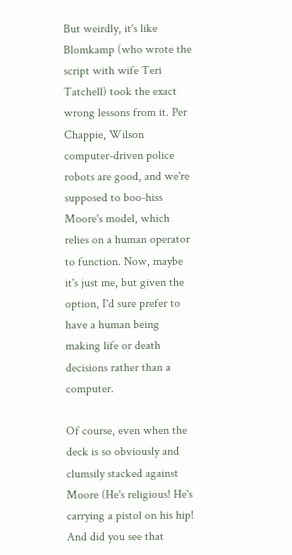But weirdly, it's like Blomkamp (who wrote the script with wife Teri Tatchell) took the exact wrong lessons from it. Per Chappie, Wilson computer-driven police robots are good, and we're supposed to boo-hiss Moore's model, which relies on a human operator to function. Now, maybe it's just me, but given the option, I'd sure prefer to have a human being making life or death decisions rather than a computer.

Of course, even when the deck is so obviously and clumsily stacked against Moore (He's religious! He's carrying a pistol on his hip! And did you see that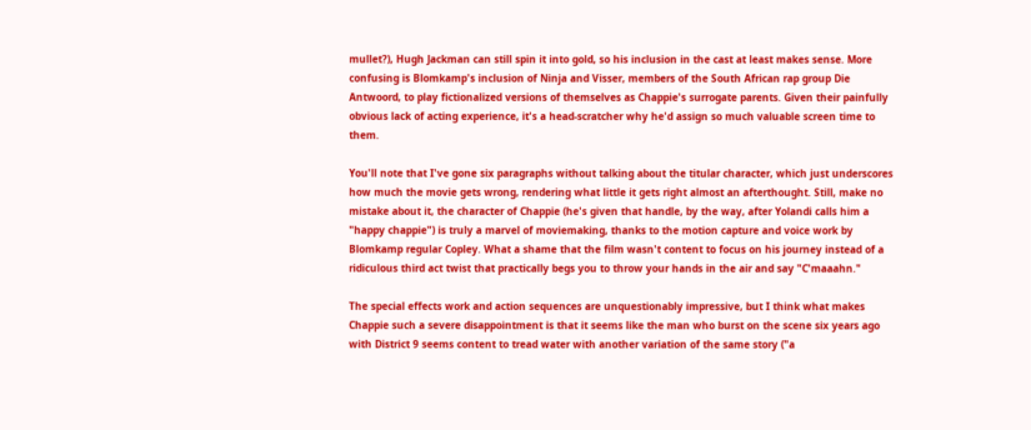mullet?), Hugh Jackman can still spin it into gold, so his inclusion in the cast at least makes sense. More confusing is Blomkamp's inclusion of Ninja and Visser, members of the South African rap group Die Antwoord, to play fictionalized versions of themselves as Chappie's surrogate parents. Given their painfully obvious lack of acting experience, it's a head-scratcher why he'd assign so much valuable screen time to them.

You'll note that I've gone six paragraphs without talking about the titular character, which just underscores how much the movie gets wrong, rendering what little it gets right almost an afterthought. Still, make no mistake about it, the character of Chappie (he's given that handle, by the way, after Yolandi calls him a "happy chappie") is truly a marvel of moviemaking, thanks to the motion capture and voice work by Blomkamp regular Copley. What a shame that the film wasn't content to focus on his journey instead of a ridiculous third act twist that practically begs you to throw your hands in the air and say "C'maaahn."

The special effects work and action sequences are unquestionably impressive, but I think what makes Chappie such a severe disappointment is that it seems like the man who burst on the scene six years ago with District 9 seems content to tread water with another variation of the same story ("a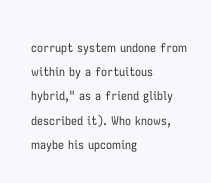corrupt system undone from within by a fortuitous hybrid," as a friend glibly described it). Who knows, maybe his upcoming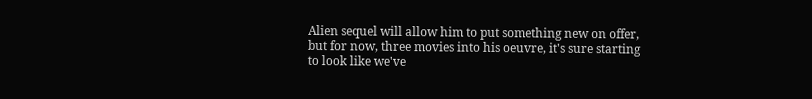Alien sequel will allow him to put something new on offer, but for now, three movies into his oeuvre, it's sure starting to look like we've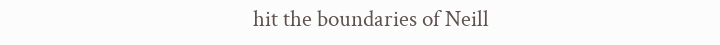hit the boundaries of Neill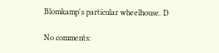Blomkamp's particular wheelhouse. D

No comments: